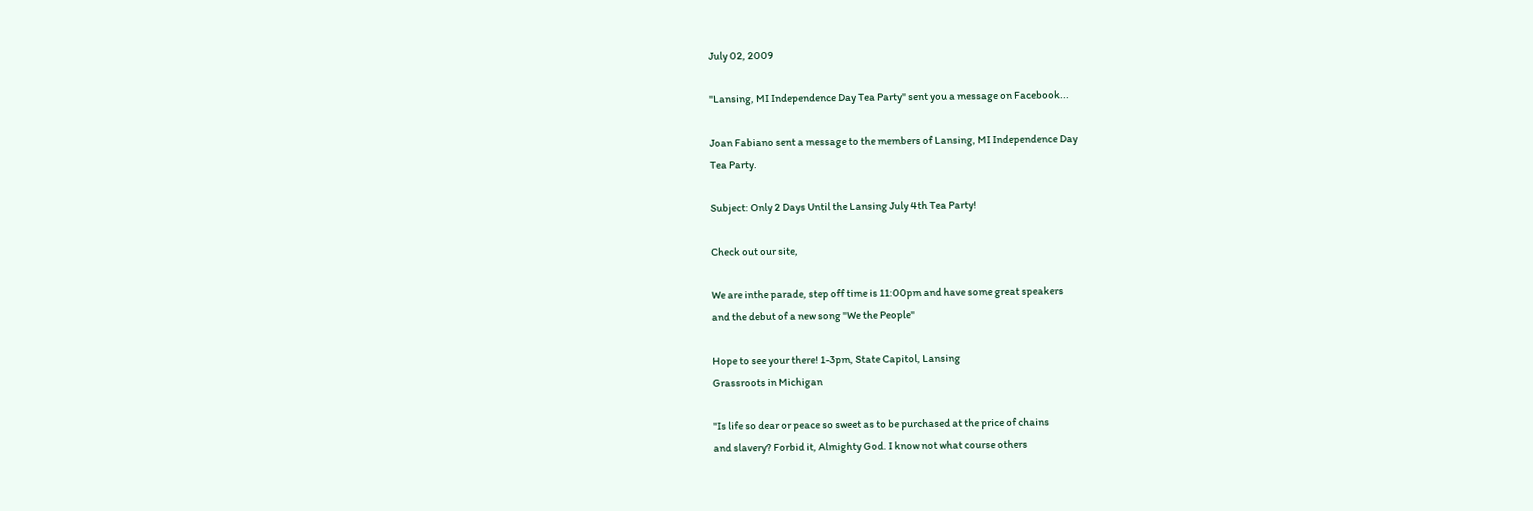July 02, 2009

"Lansing, MI Independence Day Tea Party" sent you a message on Facebook...

Joan Fabiano sent a message to the members of Lansing, MI Independence Day
Tea Party.

Subject: Only 2 Days Until the Lansing July 4th Tea Party!

Check out our site,

We are inthe parade, step off time is 11:00pm and have some great speakers
and the debut of a new song "We the People"

Hope to see your there! 1-3pm, State Capitol, Lansing
Grassroots in Michigan

"Is life so dear or peace so sweet as to be purchased at the price of chains
and slavery? Forbid it, Almighty God. I know not what course others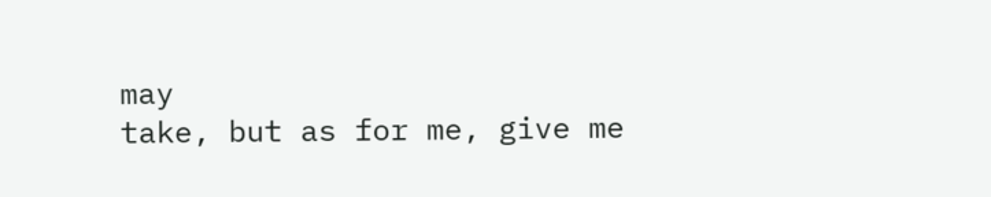may
take, but as for me, give me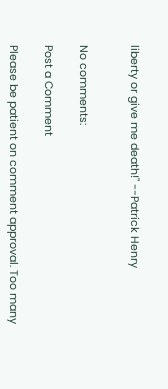liberty or give me death!" --Patrick Henry


No comments:

Post a Comment

Please be patient on comment approval. Too many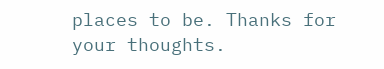places to be. Thanks for your thoughts.